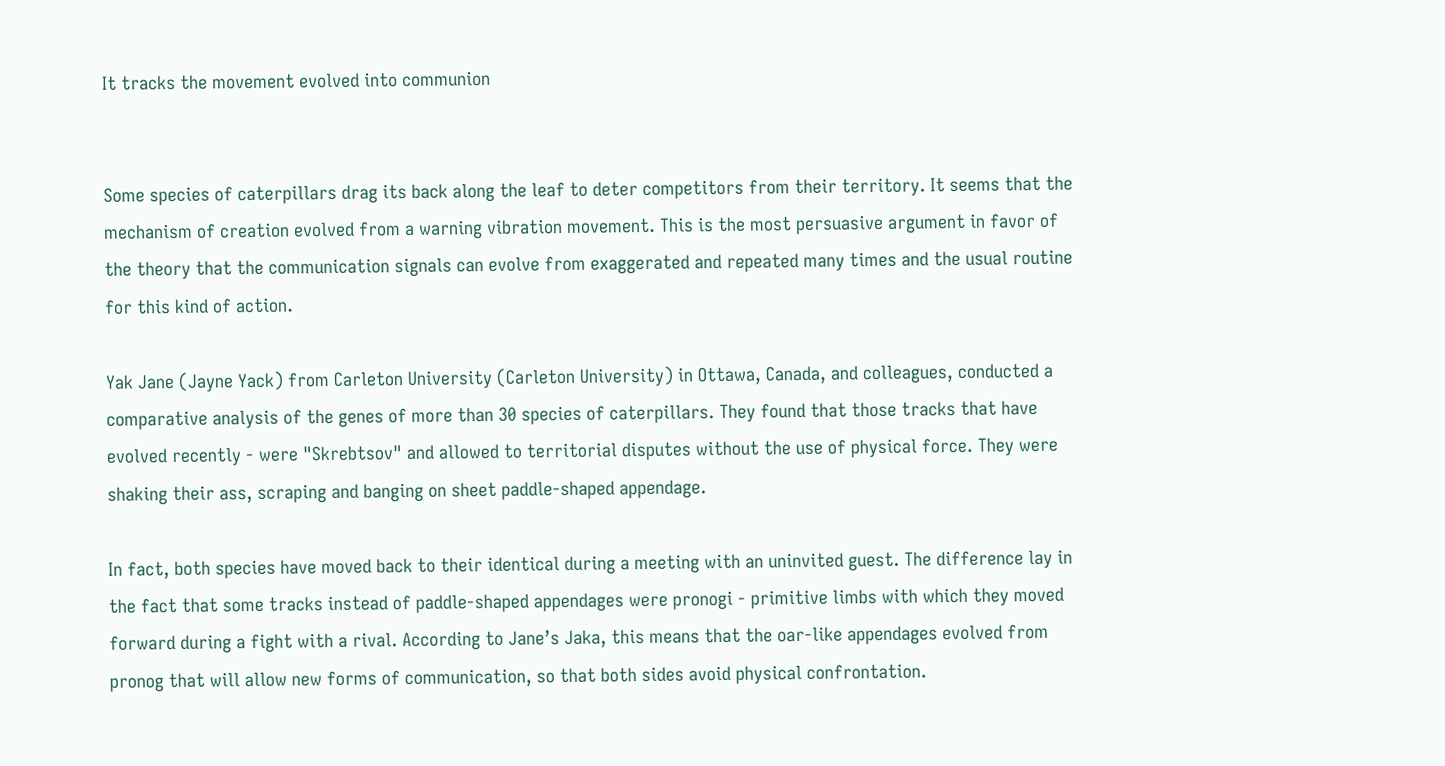It tracks the movement evolved into communion


Some species of caterpillars drag its back along the leaf to deter competitors from their territory. It seems that the mechanism of creation evolved from a warning vibration movement. This is the most persuasive argument in favor of the theory that the communication signals can evolve from exaggerated and repeated many times and the usual routine for this kind of action.

Yak Jane (Jayne Yack) from Carleton University (Carleton University) in Ottawa, Canada, and colleagues, conducted a comparative analysis of the genes of more than 30 species of caterpillars. They found that those tracks that have evolved recently - were "Skrebtsov" and allowed to territorial disputes without the use of physical force. They were shaking their ass, scraping and banging on sheet paddle-shaped appendage.

In fact, both species have moved back to their identical during a meeting with an uninvited guest. The difference lay in the fact that some tracks instead of paddle-shaped appendages were pronogi - primitive limbs with which they moved forward during a fight with a rival. According to Jane’s Jaka, this means that the oar-like appendages evolved from pronog that will allow new forms of communication, so that both sides avoid physical confrontation.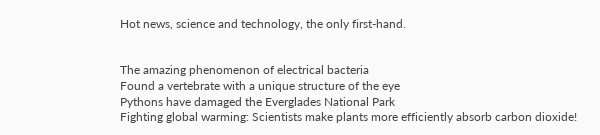Hot news, science and technology, the only first-hand.


The amazing phenomenon of electrical bacteria
Found a vertebrate with a unique structure of the eye
Pythons have damaged the Everglades National Park
Fighting global warming: Scientists make plants more efficiently absorb carbon dioxide!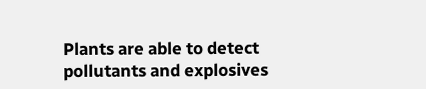Plants are able to detect pollutants and explosives